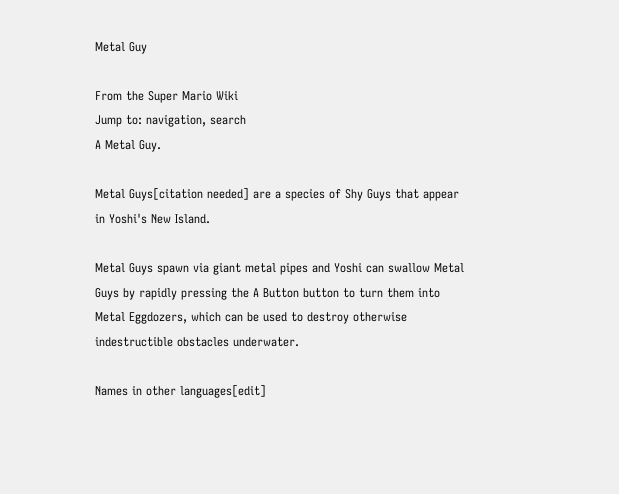Metal Guy

From the Super Mario Wiki
Jump to: navigation, search
A Metal Guy.

Metal Guys[citation needed] are a species of Shy Guys that appear in Yoshi's New Island.

Metal Guys spawn via giant metal pipes and Yoshi can swallow Metal Guys by rapidly pressing the A Button button to turn them into Metal Eggdozers, which can be used to destroy otherwise indestructible obstacles underwater.

Names in other languages[edit]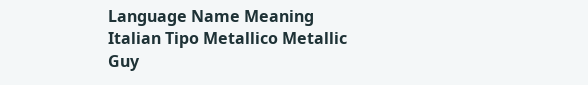Language Name Meaning
Italian Tipo Metallico Metallic Guy